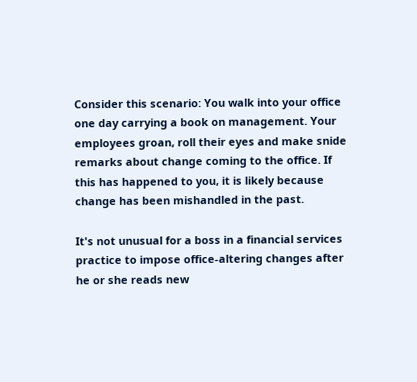Consider this scenario: You walk into your office one day carrying a book on management. Your employees groan, roll their eyes and make snide remarks about change coming to the office. If this has happened to you, it is likely because change has been mishandled in the past.

It's not unusual for a boss in a financial services practice to impose office-altering changes after he or she reads new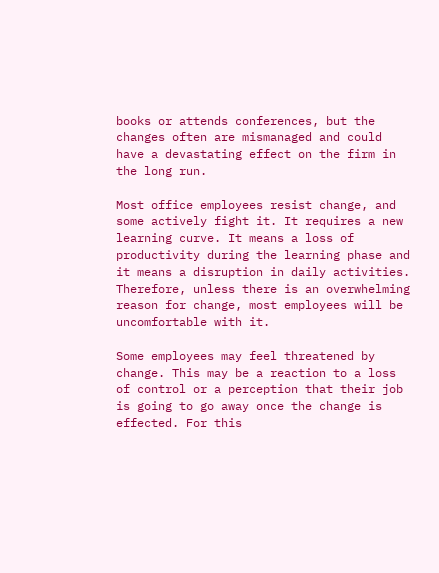books or attends conferences, but the changes often are mismanaged and could have a devastating effect on the firm in the long run.

Most office employees resist change, and some actively fight it. It requires a new learning curve. It means a loss of productivity during the learning phase and it means a disruption in daily activities. Therefore, unless there is an overwhelming reason for change, most employees will be uncomfortable with it.

Some employees may feel threatened by change. This may be a reaction to a loss of control or a perception that their job is going to go away once the change is effected. For this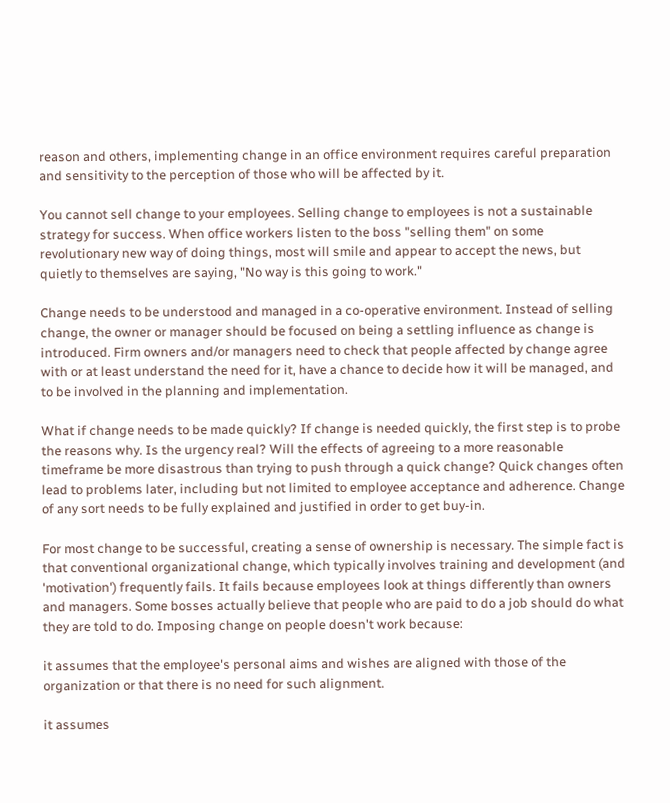reason and others, implementing change in an office environment requires careful preparation and sensitivity to the perception of those who will be affected by it.

You cannot sell change to your employees. Selling change to employees is not a sustainable strategy for success. When office workers listen to the boss "selling them" on some revolutionary new way of doing things, most will smile and appear to accept the news, but quietly to themselves are saying, "No way is this going to work."

Change needs to be understood and managed in a co-operative environment. Instead of selling change, the owner or manager should be focused on being a settling influence as change is introduced. Firm owners and/or managers need to check that people affected by change agree with or at least understand the need for it, have a chance to decide how it will be managed, and to be involved in the planning and implementation.

What if change needs to be made quickly? If change is needed quickly, the first step is to probe the reasons why. Is the urgency real? Will the effects of agreeing to a more reasonable timeframe be more disastrous than trying to push through a quick change? Quick changes often lead to problems later, including but not limited to employee acceptance and adherence. Change of any sort needs to be fully explained and justified in order to get buy-in.

For most change to be successful, creating a sense of ownership is necessary. The simple fact is that conventional organizational change, which typically involves training and development (and 'motivation') frequently fails. It fails because employees look at things differently than owners and managers. Some bosses actually believe that people who are paid to do a job should do what they are told to do. Imposing change on people doesn't work because:

it assumes that the employee's personal aims and wishes are aligned with those of the organization or that there is no need for such alignment.

it assumes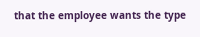that the employee wants the type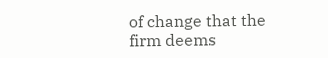of change that the firm deems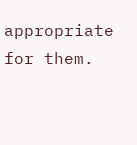appropriate for them.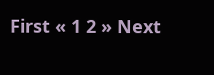First « 1 2 » Next